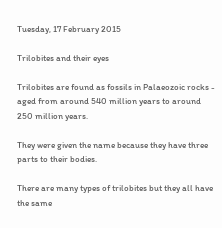Tuesday, 17 February 2015

Trilobites and their eyes

Trilobites are found as fossils in Palaeozoic rocks - aged from around 540 million years to around 250 million years.

They were given the name because they have three parts to their bodies.

There are many types of trilobites but they all have the same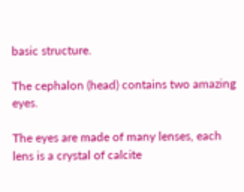basic structure.

The cephalon (head) contains two amazing eyes.

The eyes are made of many lenses, each lens is a crystal of calcite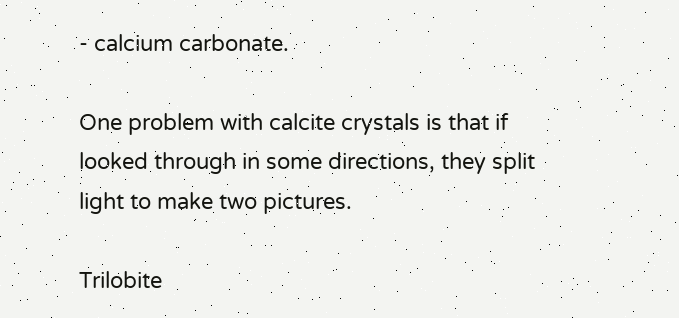- calcium carbonate.

One problem with calcite crystals is that if looked through in some directions, they split light to make two pictures.

Trilobite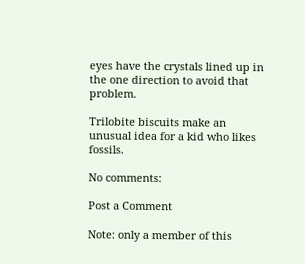eyes have the crystals lined up in the one direction to avoid that problem.

Trilobite biscuits make an unusual idea for a kid who likes fossils.

No comments:

Post a Comment

Note: only a member of this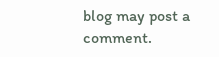blog may post a comment.